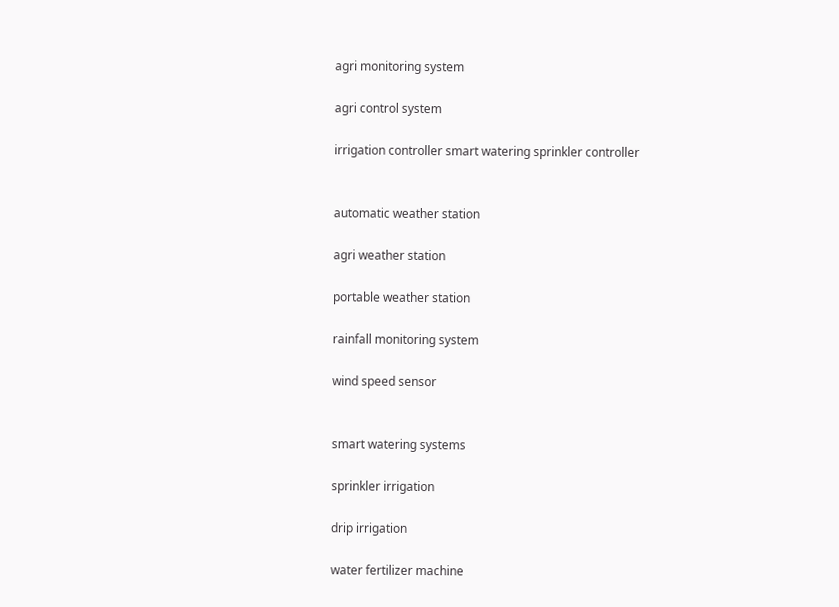agri monitoring system

agri control system

irrigation controller smart watering sprinkler controller


automatic weather station

agri weather station

portable weather station

rainfall monitoring system

wind speed sensor


smart watering systems

sprinkler irrigation

drip irrigation

water fertilizer machine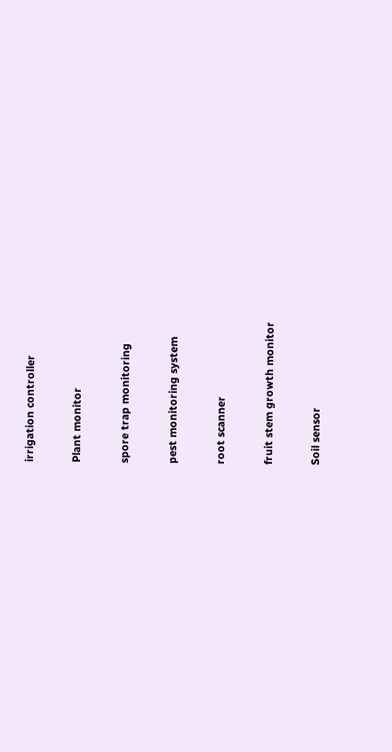irrigation controller

Plant monitor

spore trap monitoring

pest monitoring system

root scanner

fruit stem growth monitor

Soil sensor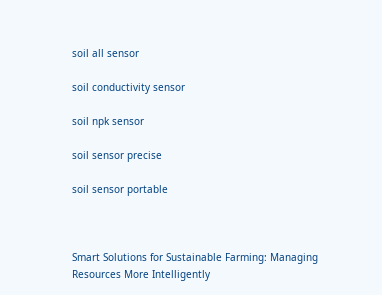soil all sensor

soil conductivity sensor

soil npk sensor

soil sensor precise

soil sensor portable



Smart Solutions for Sustainable Farming: Managing Resources More Intelligently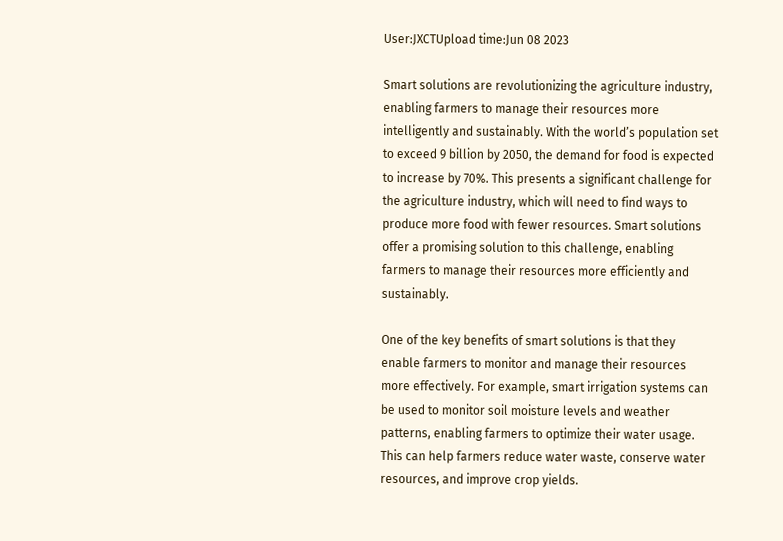User:JXCTUpload time:Jun 08 2023

Smart solutions are revolutionizing the agriculture industry, enabling farmers to manage their resources more intelligently and sustainably. With the world’s population set to exceed 9 billion by 2050, the demand for food is expected to increase by 70%. This presents a significant challenge for the agriculture industry, which will need to find ways to produce more food with fewer resources. Smart solutions offer a promising solution to this challenge, enabling farmers to manage their resources more efficiently and sustainably.

One of the key benefits of smart solutions is that they enable farmers to monitor and manage their resources more effectively. For example, smart irrigation systems can be used to monitor soil moisture levels and weather patterns, enabling farmers to optimize their water usage. This can help farmers reduce water waste, conserve water resources, and improve crop yields.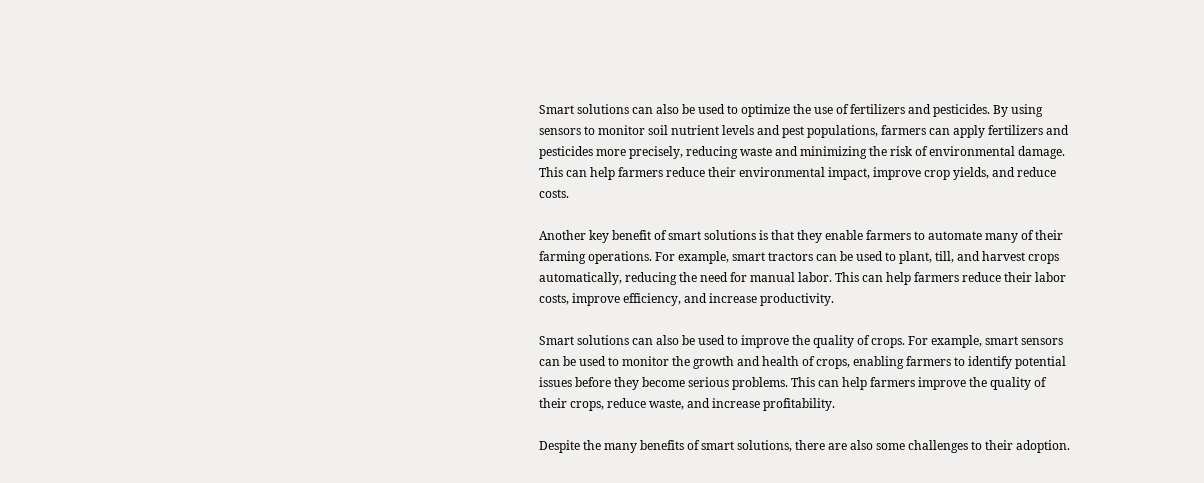Smart solutions can also be used to optimize the use of fertilizers and pesticides. By using sensors to monitor soil nutrient levels and pest populations, farmers can apply fertilizers and pesticides more precisely, reducing waste and minimizing the risk of environmental damage. This can help farmers reduce their environmental impact, improve crop yields, and reduce costs.

Another key benefit of smart solutions is that they enable farmers to automate many of their farming operations. For example, smart tractors can be used to plant, till, and harvest crops automatically, reducing the need for manual labor. This can help farmers reduce their labor costs, improve efficiency, and increase productivity.

Smart solutions can also be used to improve the quality of crops. For example, smart sensors can be used to monitor the growth and health of crops, enabling farmers to identify potential issues before they become serious problems. This can help farmers improve the quality of their crops, reduce waste, and increase profitability.

Despite the many benefits of smart solutions, there are also some challenges to their adoption.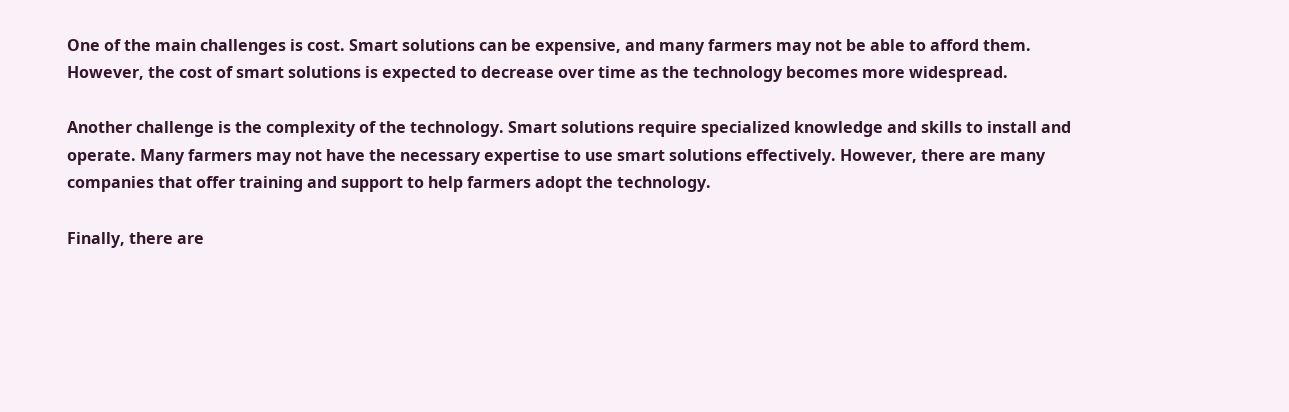One of the main challenges is cost. Smart solutions can be expensive, and many farmers may not be able to afford them. However, the cost of smart solutions is expected to decrease over time as the technology becomes more widespread.

Another challenge is the complexity of the technology. Smart solutions require specialized knowledge and skills to install and operate. Many farmers may not have the necessary expertise to use smart solutions effectively. However, there are many companies that offer training and support to help farmers adopt the technology.

Finally, there are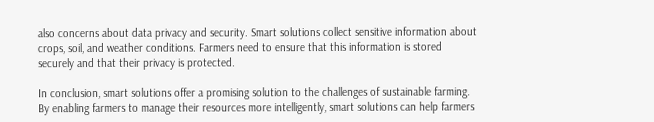also concerns about data privacy and security. Smart solutions collect sensitive information about crops, soil, and weather conditions. Farmers need to ensure that this information is stored securely and that their privacy is protected.

In conclusion, smart solutions offer a promising solution to the challenges of sustainable farming. By enabling farmers to manage their resources more intelligently, smart solutions can help farmers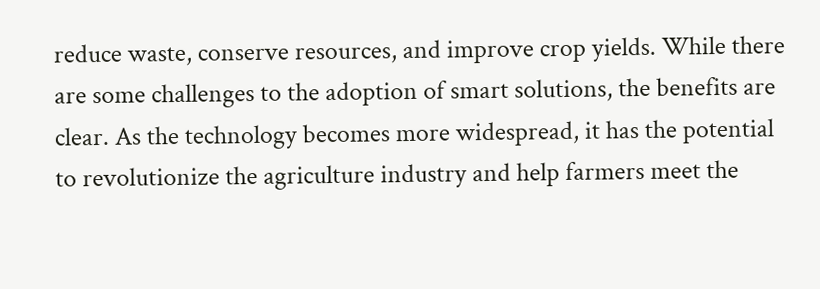reduce waste, conserve resources, and improve crop yields. While there are some challenges to the adoption of smart solutions, the benefits are clear. As the technology becomes more widespread, it has the potential to revolutionize the agriculture industry and help farmers meet the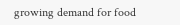growing demand for food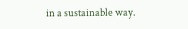in a sustainable way.